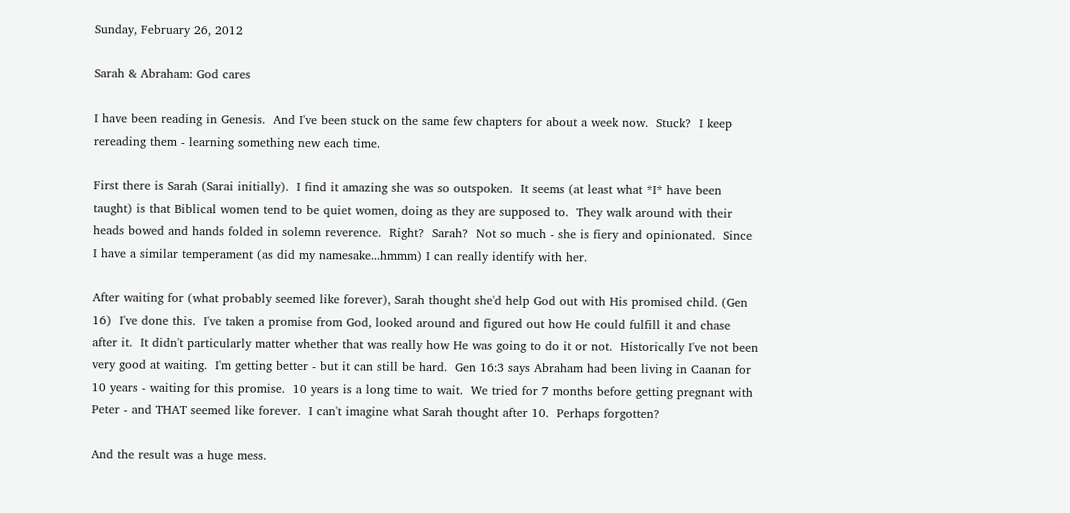Sunday, February 26, 2012

Sarah & Abraham: God cares

I have been reading in Genesis.  And I've been stuck on the same few chapters for about a week now.  Stuck?  I keep rereading them - learning something new each time.

First there is Sarah (Sarai initially).  I find it amazing she was so outspoken.  It seems (at least what *I* have been taught) is that Biblical women tend to be quiet women, doing as they are supposed to.  They walk around with their heads bowed and hands folded in solemn reverence.  Right?  Sarah?  Not so much - she is fiery and opinionated.  Since I have a similar temperament (as did my namesake...hmmm) I can really identify with her.

After waiting for (what probably seemed like forever), Sarah thought she'd help God out with His promised child. (Gen 16)  I've done this.  I've taken a promise from God, looked around and figured out how He could fulfill it and chase after it.  It didn't particularly matter whether that was really how He was going to do it or not.  Historically I've not been very good at waiting.  I'm getting better - but it can still be hard.  Gen 16:3 says Abraham had been living in Caanan for 10 years - waiting for this promise.  10 years is a long time to wait.  We tried for 7 months before getting pregnant with Peter - and THAT seemed like forever.  I can't imagine what Sarah thought after 10.  Perhaps forgotten?

And the result was a huge mess.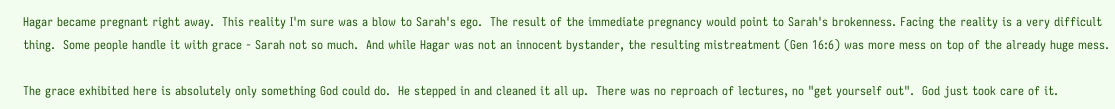Hagar became pregnant right away.  This reality I'm sure was a blow to Sarah's ego.  The result of the immediate pregnancy would point to Sarah's brokenness. Facing the reality is a very difficult thing.  Some people handle it with grace - Sarah not so much.  And while Hagar was not an innocent bystander, the resulting mistreatment (Gen 16:6) was more mess on top of the already huge mess.

The grace exhibited here is absolutely only something God could do.  He stepped in and cleaned it all up.  There was no reproach of lectures, no "get yourself out".  God just took care of it.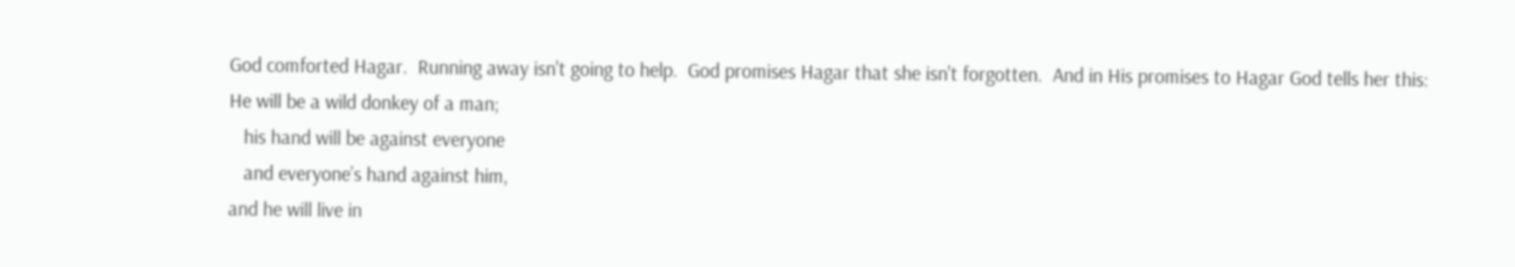God comforted Hagar.  Running away isn't going to help.  God promises Hagar that she isn't forgotten.  And in His promises to Hagar God tells her this:
He will be a wild donkey of a man;
   his hand will be against everyone
   and everyone’s hand against him,
and he will live in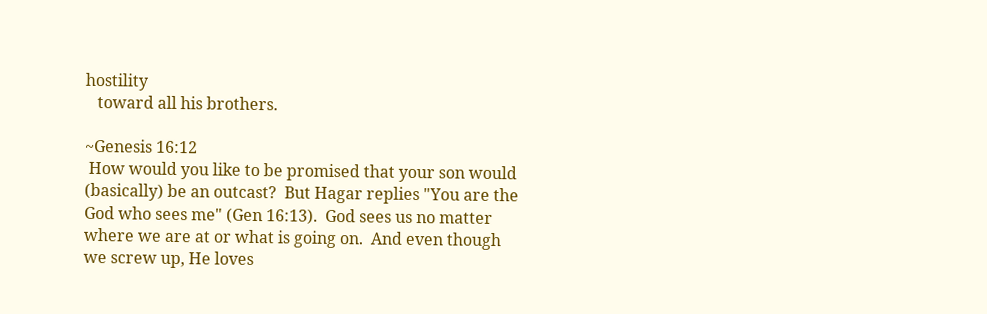hostility
   toward all his brothers.

~Genesis 16:12
 How would you like to be promised that your son would (basically) be an outcast?  But Hagar replies "You are the God who sees me" (Gen 16:13).  God sees us no matter where we are at or what is going on.  And even though we screw up, He loves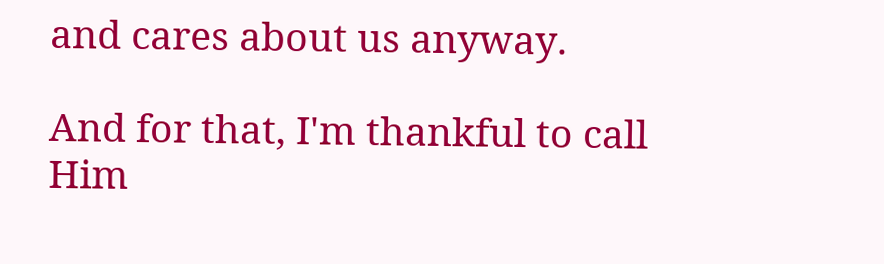and cares about us anyway.

And for that, I'm thankful to call Him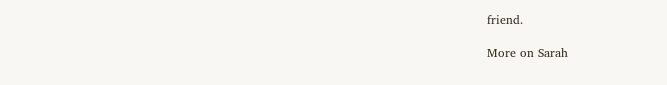friend.

More on Sarah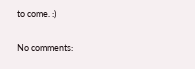to come. :)

No comments: